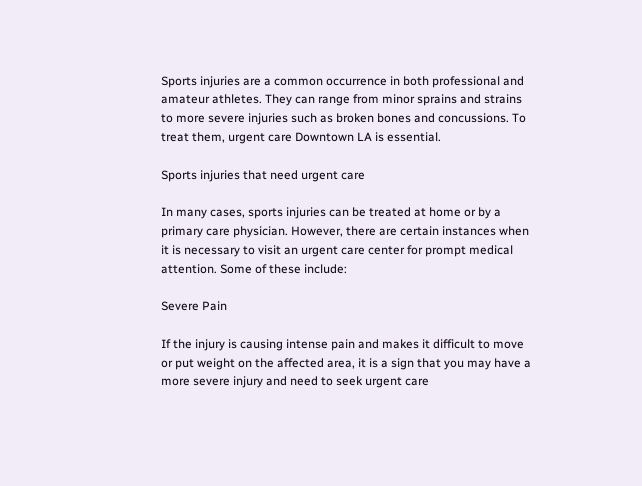Sports injuries are a common occurrence in both professional and amateur athletes. They can range from minor sprains and strains to more severe injuries such as broken bones and concussions. To treat them, urgent care Downtown LA is essential.

Sports injuries that need urgent care

In many cases, sports injuries can be treated at home or by a primary care physician. However, there are certain instances when it is necessary to visit an urgent care center for prompt medical attention. Some of these include:

Severe Pain

If the injury is causing intense pain and makes it difficult to move or put weight on the affected area, it is a sign that you may have a more severe injury and need to seek urgent care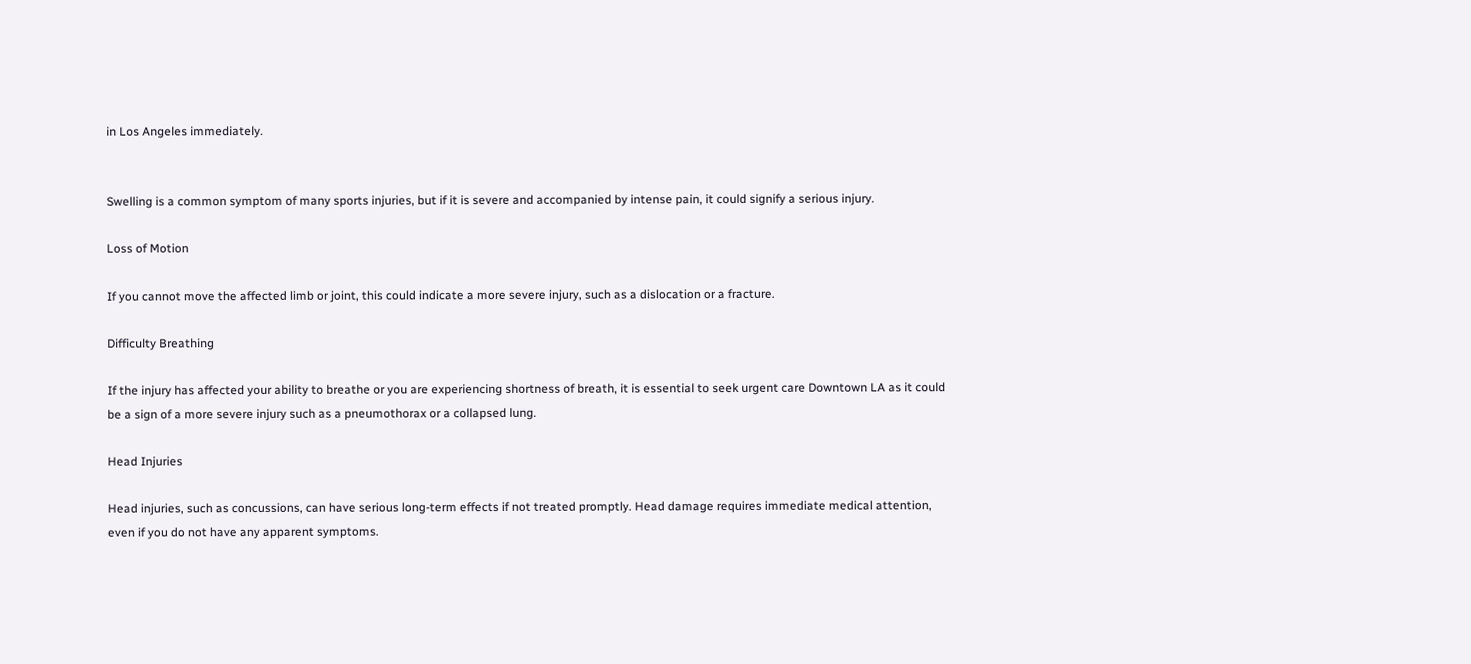in Los Angeles immediately.


Swelling is a common symptom of many sports injuries, but if it is severe and accompanied by intense pain, it could signify a serious injury.

Loss of Motion

If you cannot move the affected limb or joint, this could indicate a more severe injury, such as a dislocation or a fracture.

Difficulty Breathing

If the injury has affected your ability to breathe or you are experiencing shortness of breath, it is essential to seek urgent care Downtown LA as it could be a sign of a more severe injury such as a pneumothorax or a collapsed lung.

Head Injuries

Head injuries, such as concussions, can have serious long-term effects if not treated promptly. Head damage requires immediate medical attention, even if you do not have any apparent symptoms.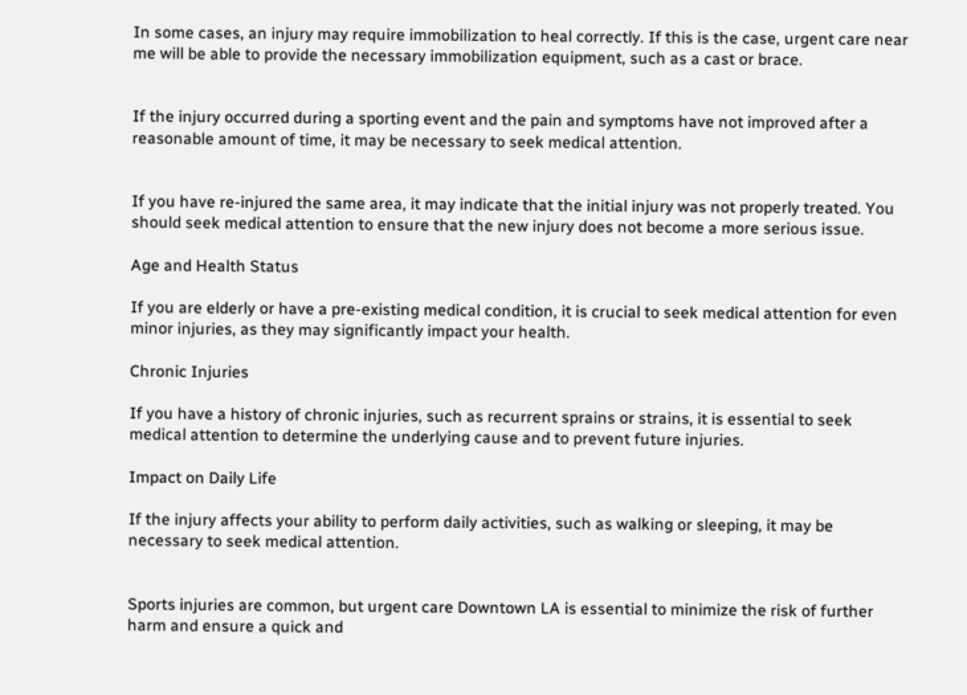In some cases, an injury may require immobilization to heal correctly. If this is the case, urgent care near me will be able to provide the necessary immobilization equipment, such as a cast or brace.


If the injury occurred during a sporting event and the pain and symptoms have not improved after a reasonable amount of time, it may be necessary to seek medical attention.


If you have re-injured the same area, it may indicate that the initial injury was not properly treated. You should seek medical attention to ensure that the new injury does not become a more serious issue.

Age and Health Status

If you are elderly or have a pre-existing medical condition, it is crucial to seek medical attention for even minor injuries, as they may significantly impact your health.

Chronic Injuries

If you have a history of chronic injuries, such as recurrent sprains or strains, it is essential to seek medical attention to determine the underlying cause and to prevent future injuries.

Impact on Daily Life

If the injury affects your ability to perform daily activities, such as walking or sleeping, it may be necessary to seek medical attention.


Sports injuries are common, but urgent care Downtown LA is essential to minimize the risk of further harm and ensure a quick and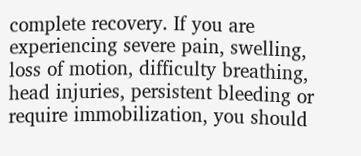complete recovery. If you are experiencing severe pain, swelling, loss of motion, difficulty breathing, head injuries, persistent bleeding or require immobilization, you should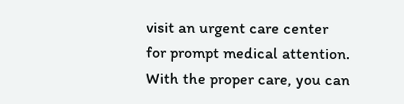visit an urgent care center for prompt medical attention. With the proper care, you can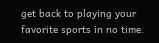get back to playing your favorite sports in no time.